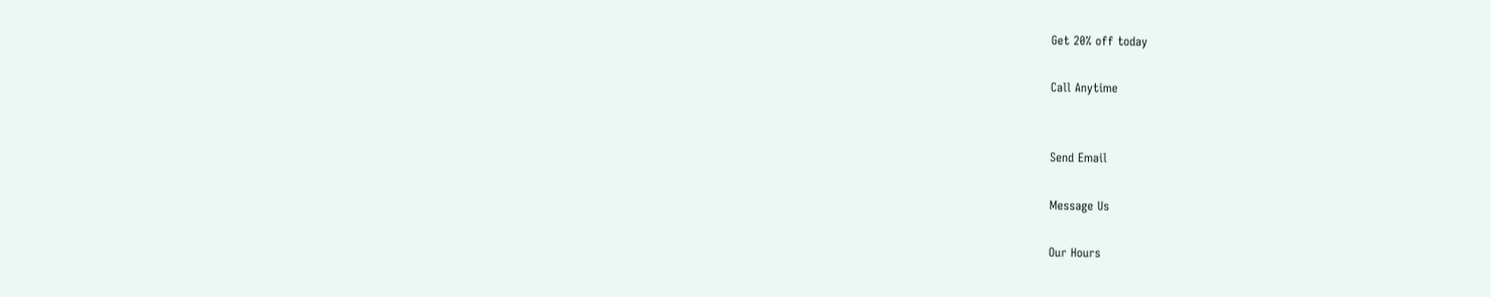Get 20% off today

Call Anytime


Send Email

Message Us

Our Hours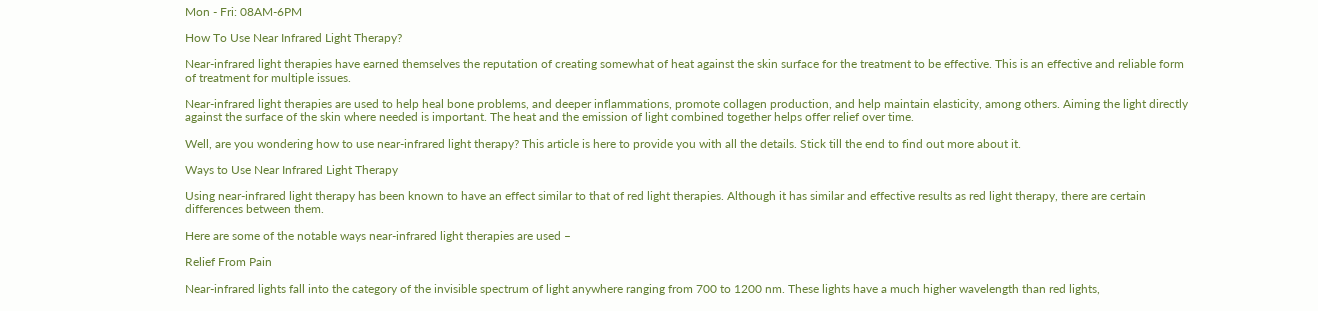Mon - Fri: 08AM-6PM

How To Use Near Infrared Light Therapy?

Near-infrared light therapies have earned themselves the reputation of creating somewhat of heat against the skin surface for the treatment to be effective. This is an effective and reliable form of treatment for multiple issues.

Near-infrared light therapies are used to help heal bone problems, and deeper inflammations, promote collagen production, and help maintain elasticity, among others. Aiming the light directly against the surface of the skin where needed is important. The heat and the emission of light combined together helps offer relief over time.

Well, are you wondering how to use near-infrared light therapy? This article is here to provide you with all the details. Stick till the end to find out more about it.

Ways to Use Near Infrared Light Therapy

Using near-infrared light therapy has been known to have an effect similar to that of red light therapies. Although it has similar and effective results as red light therapy, there are certain differences between them.

Here are some of the notable ways near-infrared light therapies are used –

Relief From Pain

Near-infrared lights fall into the category of the invisible spectrum of light anywhere ranging from 700 to 1200 nm. These lights have a much higher wavelength than red lights,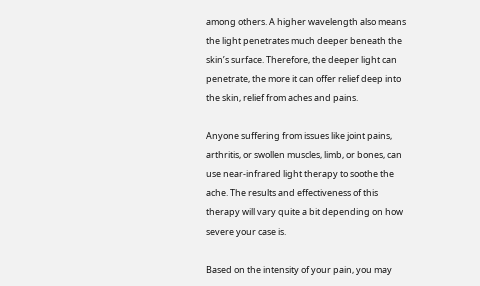among others. A higher wavelength also means the light penetrates much deeper beneath the skin’s surface. Therefore, the deeper light can penetrate, the more it can offer relief deep into the skin, relief from aches and pains.

Anyone suffering from issues like joint pains, arthritis, or swollen muscles, limb, or bones, can use near-infrared light therapy to soothe the ache. The results and effectiveness of this therapy will vary quite a bit depending on how severe your case is.

Based on the intensity of your pain, you may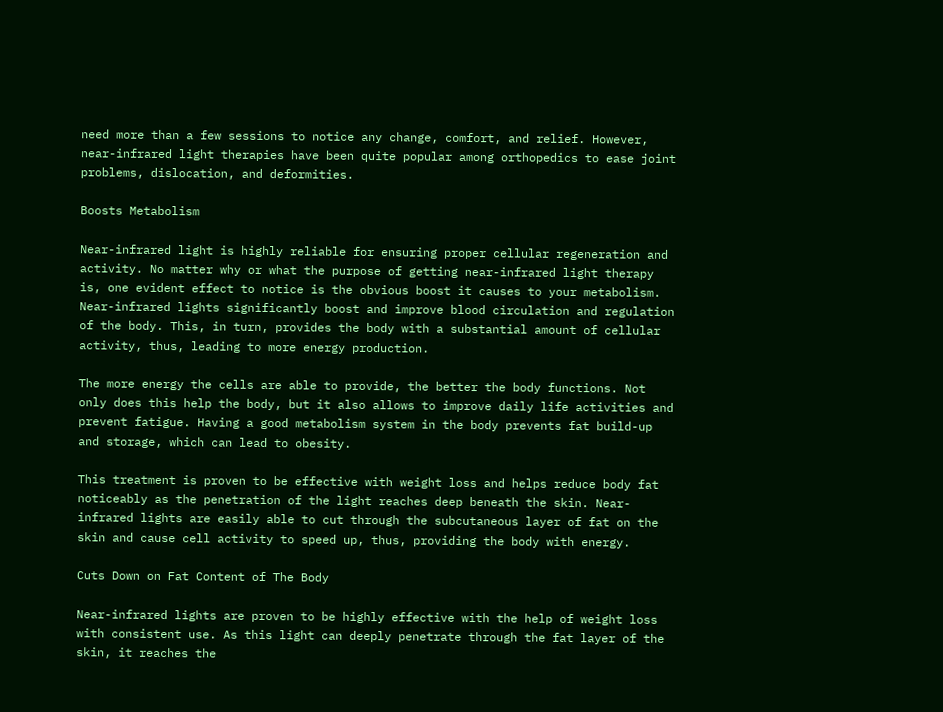need more than a few sessions to notice any change, comfort, and relief. However, near-infrared light therapies have been quite popular among orthopedics to ease joint problems, dislocation, and deformities.

Boosts Metabolism

Near-infrared light is highly reliable for ensuring proper cellular regeneration and activity. No matter why or what the purpose of getting near-infrared light therapy is, one evident effect to notice is the obvious boost it causes to your metabolism. Near-infrared lights significantly boost and improve blood circulation and regulation of the body. This, in turn, provides the body with a substantial amount of cellular activity, thus, leading to more energy production.

The more energy the cells are able to provide, the better the body functions. Not only does this help the body, but it also allows to improve daily life activities and prevent fatigue. Having a good metabolism system in the body prevents fat build-up and storage, which can lead to obesity.

This treatment is proven to be effective with weight loss and helps reduce body fat noticeably as the penetration of the light reaches deep beneath the skin. Near-infrared lights are easily able to cut through the subcutaneous layer of fat on the skin and cause cell activity to speed up, thus, providing the body with energy.

Cuts Down on Fat Content of The Body

Near-infrared lights are proven to be highly effective with the help of weight loss with consistent use. As this light can deeply penetrate through the fat layer of the skin, it reaches the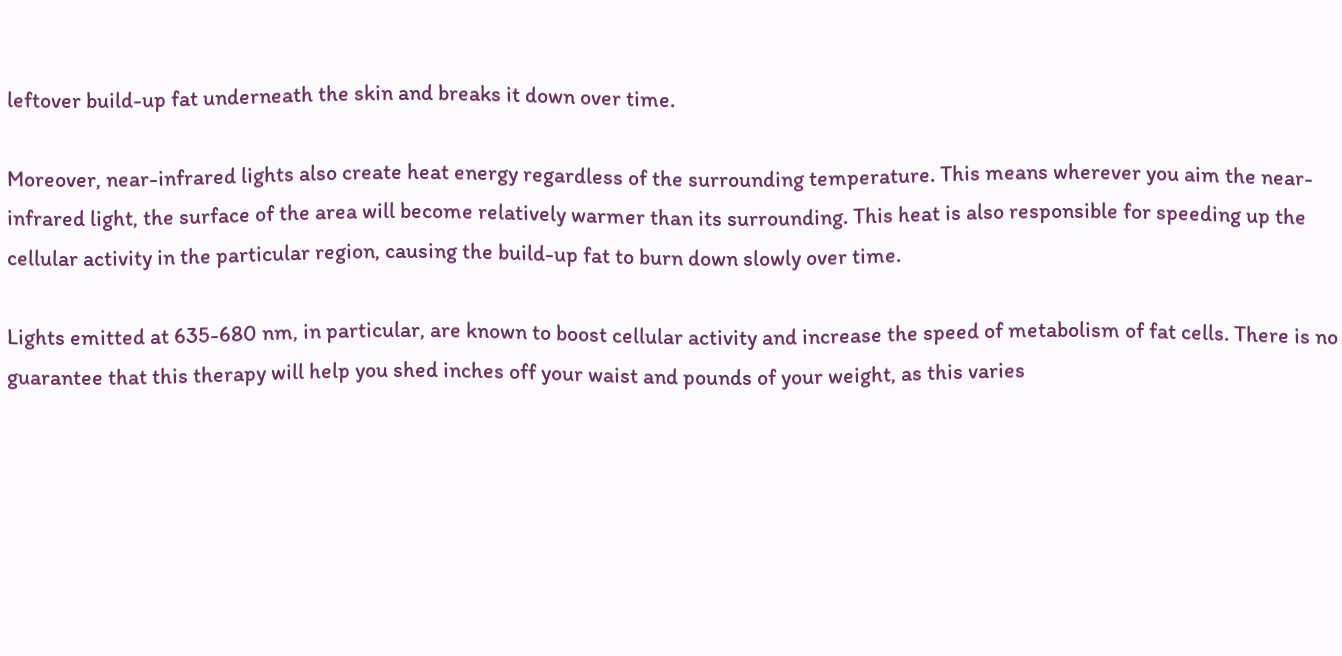leftover build-up fat underneath the skin and breaks it down over time.

Moreover, near-infrared lights also create heat energy regardless of the surrounding temperature. This means wherever you aim the near-infrared light, the surface of the area will become relatively warmer than its surrounding. This heat is also responsible for speeding up the cellular activity in the particular region, causing the build-up fat to burn down slowly over time.

Lights emitted at 635-680 nm, in particular, are known to boost cellular activity and increase the speed of metabolism of fat cells. There is no guarantee that this therapy will help you shed inches off your waist and pounds of your weight, as this varies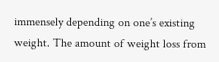immensely depending on one’s existing weight. The amount of weight loss from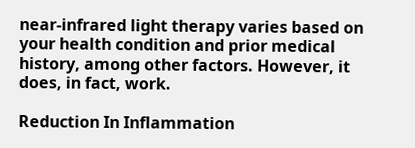near-infrared light therapy varies based on your health condition and prior medical history, among other factors. However, it does, in fact, work.

Reduction In Inflammation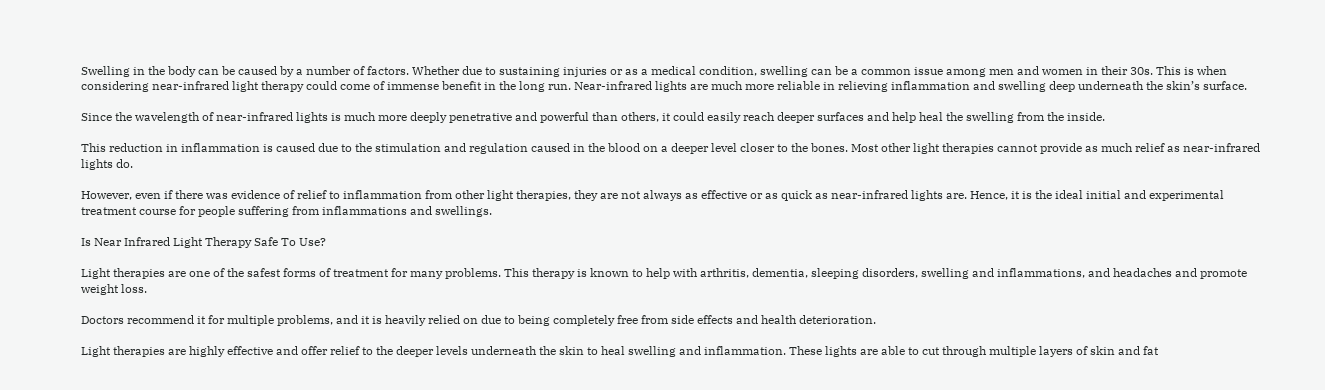Swelling in the body can be caused by a number of factors. Whether due to sustaining injuries or as a medical condition, swelling can be a common issue among men and women in their 30s. This is when considering near-infrared light therapy could come of immense benefit in the long run. Near-infrared lights are much more reliable in relieving inflammation and swelling deep underneath the skin’s surface.

Since the wavelength of near-infrared lights is much more deeply penetrative and powerful than others, it could easily reach deeper surfaces and help heal the swelling from the inside.

This reduction in inflammation is caused due to the stimulation and regulation caused in the blood on a deeper level closer to the bones. Most other light therapies cannot provide as much relief as near-infrared lights do.

However, even if there was evidence of relief to inflammation from other light therapies, they are not always as effective or as quick as near-infrared lights are. Hence, it is the ideal initial and experimental treatment course for people suffering from inflammations and swellings.

Is Near Infrared Light Therapy Safe To Use?

Light therapies are one of the safest forms of treatment for many problems. This therapy is known to help with arthritis, dementia, sleeping disorders, swelling and inflammations, and headaches and promote weight loss.

Doctors recommend it for multiple problems, and it is heavily relied on due to being completely free from side effects and health deterioration.

Light therapies are highly effective and offer relief to the deeper levels underneath the skin to heal swelling and inflammation. These lights are able to cut through multiple layers of skin and fat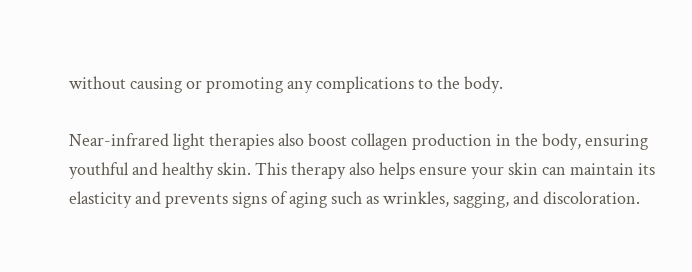without causing or promoting any complications to the body.

Near-infrared light therapies also boost collagen production in the body, ensuring youthful and healthy skin. This therapy also helps ensure your skin can maintain its elasticity and prevents signs of aging such as wrinkles, sagging, and discoloration.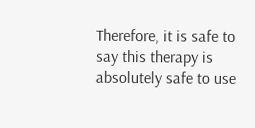Therefore, it is safe to say this therapy is absolutely safe to use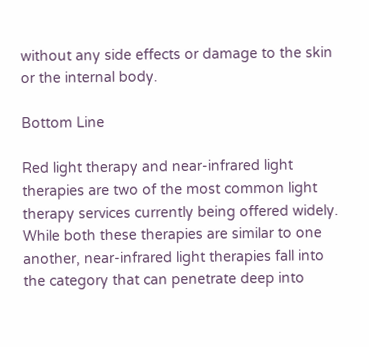without any side effects or damage to the skin or the internal body.

Bottom Line

Red light therapy and near-infrared light therapies are two of the most common light therapy services currently being offered widely. While both these therapies are similar to one another, near-infrared light therapies fall into the category that can penetrate deep into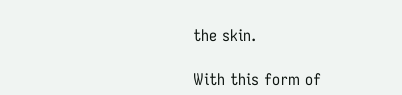the skin.

With this form of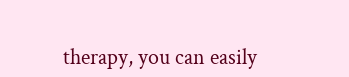therapy, you can easily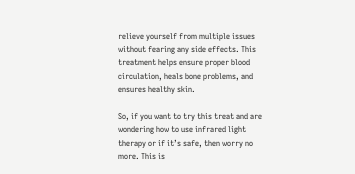relieve yourself from multiple issues without fearing any side effects. This treatment helps ensure proper blood circulation, heals bone problems, and ensures healthy skin.

So, if you want to try this treat and are wondering how to use infrared light therapy or if it’s safe, then worry no more. This is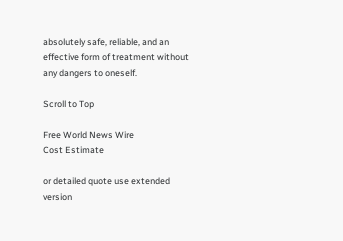absolutely safe, reliable, and an effective form of treatment without any dangers to oneself.

Scroll to Top

Free World News Wire
Cost Estimate

or detailed quote use extended version